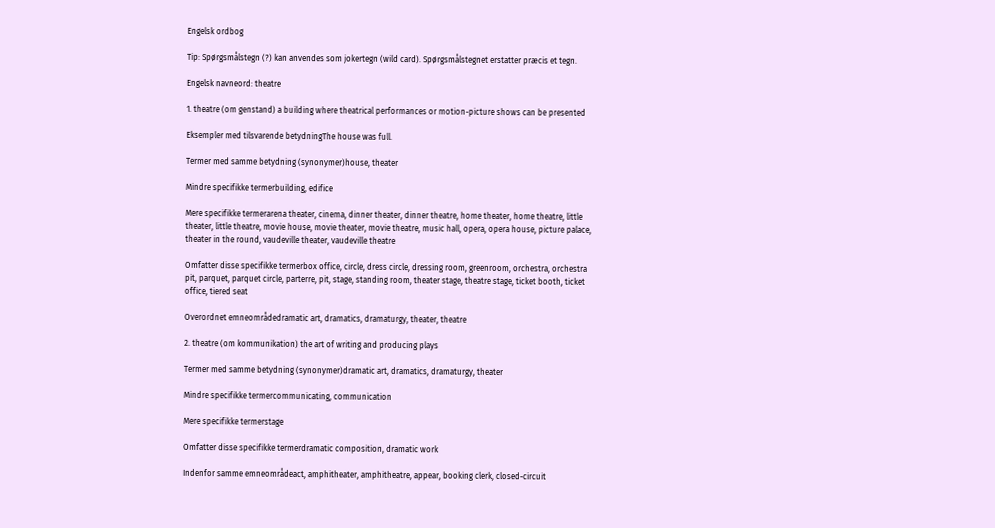Engelsk ordbog

Tip: Spørgsmålstegn (?) kan anvendes som jokertegn (wild card). Spørgsmålstegnet erstatter præcis et tegn.

Engelsk navneord: theatre

1. theatre (om genstand) a building where theatrical performances or motion-picture shows can be presented

Eksempler med tilsvarende betydningThe house was full.

Termer med samme betydning (synonymer)house, theater

Mindre specifikke termerbuilding, edifice

Mere specifikke termerarena theater, cinema, dinner theater, dinner theatre, home theater, home theatre, little theater, little theatre, movie house, movie theater, movie theatre, music hall, opera, opera house, picture palace, theater in the round, vaudeville theater, vaudeville theatre

Omfatter disse specifikke termerbox office, circle, dress circle, dressing room, greenroom, orchestra, orchestra pit, parquet, parquet circle, parterre, pit, stage, standing room, theater stage, theatre stage, ticket booth, ticket office, tiered seat

Overordnet emneområdedramatic art, dramatics, dramaturgy, theater, theatre

2. theatre (om kommunikation) the art of writing and producing plays

Termer med samme betydning (synonymer)dramatic art, dramatics, dramaturgy, theater

Mindre specifikke termercommunicating, communication

Mere specifikke termerstage

Omfatter disse specifikke termerdramatic composition, dramatic work

Indenfor samme emneområdeact, amphitheater, amphitheatre, appear, booking clerk, closed-circuit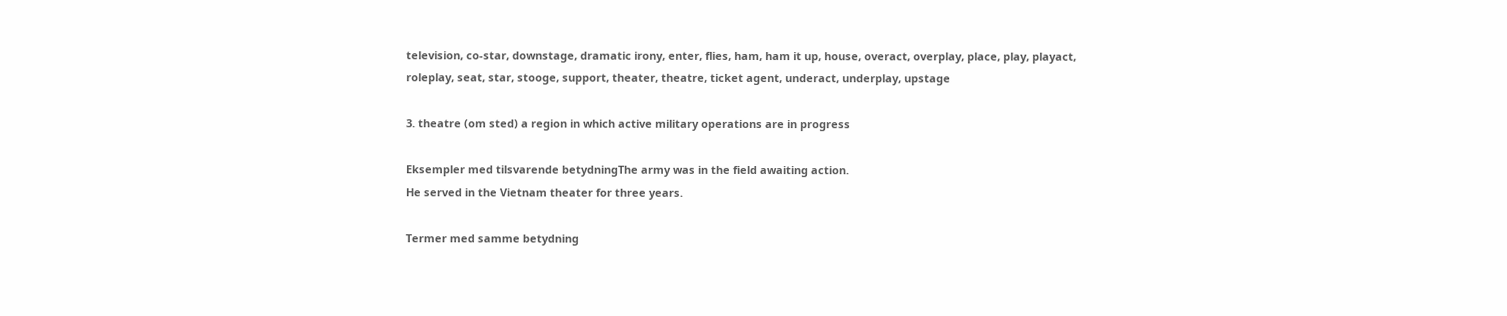television, co-star, downstage, dramatic irony, enter, flies, ham, ham it up, house, overact, overplay, place, play, playact, roleplay, seat, star, stooge, support, theater, theatre, ticket agent, underact, underplay, upstage

3. theatre (om sted) a region in which active military operations are in progress

Eksempler med tilsvarende betydningThe army was in the field awaiting action.
He served in the Vietnam theater for three years.

Termer med samme betydning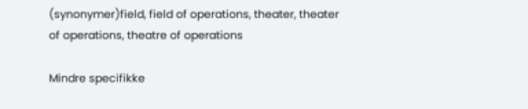(synonymer)field, field of operations, theater, theater of operations, theatre of operations

Mindre specifikke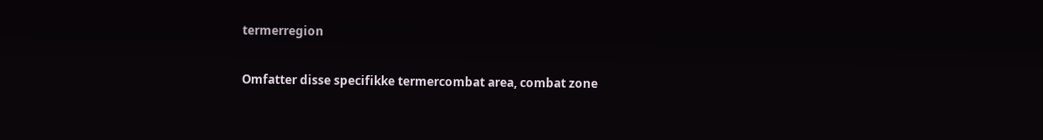termerregion

Omfatter disse specifikke termercombat area, combat zone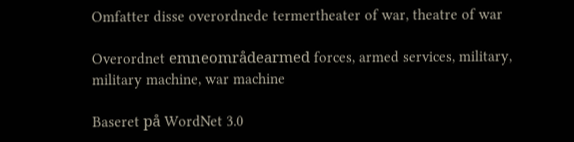Omfatter disse overordnede termertheater of war, theatre of war

Overordnet emneområdearmed forces, armed services, military, military machine, war machine

Baseret på WordNet 3.0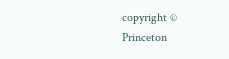copyright © Princeton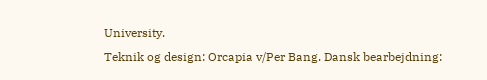University.
Teknik og design: Orcapia v/Per Bang. Dansk bearbejdning: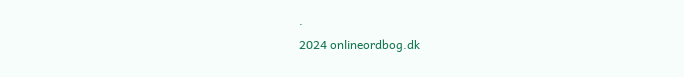.
2024 onlineordbog.dk